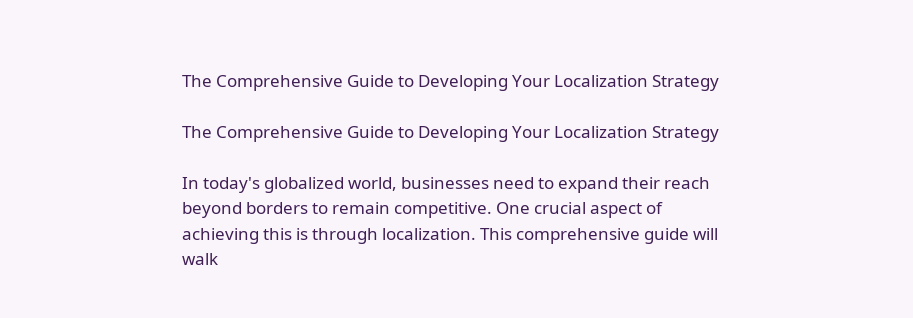The Comprehensive Guide to Developing Your Localization Strategy

The Comprehensive Guide to Developing Your Localization Strategy

In today's globalized world, businesses need to expand their reach beyond borders to remain competitive. One crucial aspect of achieving this is through localization. This comprehensive guide will walk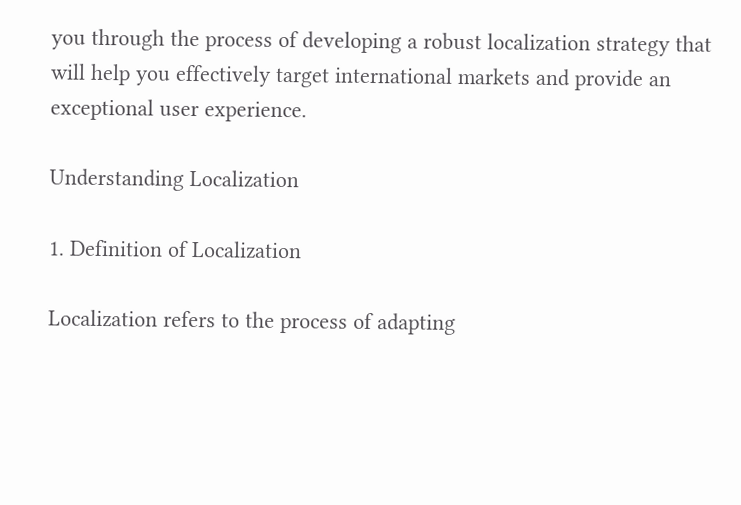you through the process of developing a robust localization strategy that will help you effectively target international markets and provide an exceptional user experience.

Understanding Localization

1. Definition of Localization

Localization refers to the process of adapting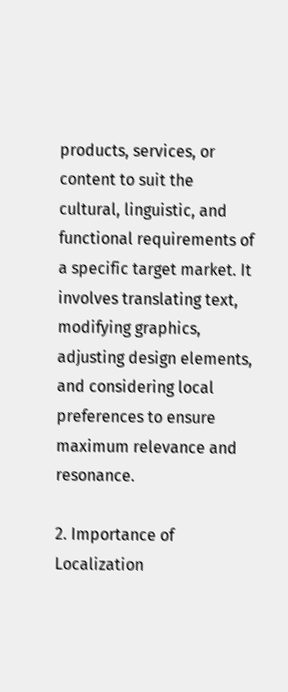products, services, or content to suit the cultural, linguistic, and functional requirements of a specific target market. It involves translating text, modifying graphics, adjusting design elements, and considering local preferences to ensure maximum relevance and resonance.

2. Importance of Localization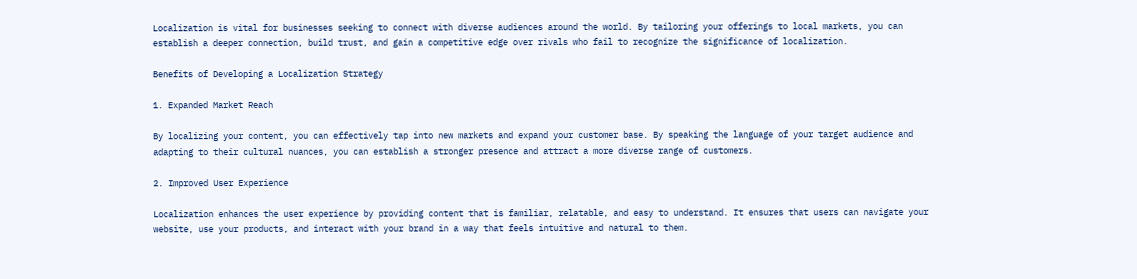Localization is vital for businesses seeking to connect with diverse audiences around the world. By tailoring your offerings to local markets, you can establish a deeper connection, build trust, and gain a competitive edge over rivals who fail to recognize the significance of localization.

Benefits of Developing a Localization Strategy

1. Expanded Market Reach

By localizing your content, you can effectively tap into new markets and expand your customer base. By speaking the language of your target audience and adapting to their cultural nuances, you can establish a stronger presence and attract a more diverse range of customers.

2. Improved User Experience

Localization enhances the user experience by providing content that is familiar, relatable, and easy to understand. It ensures that users can navigate your website, use your products, and interact with your brand in a way that feels intuitive and natural to them.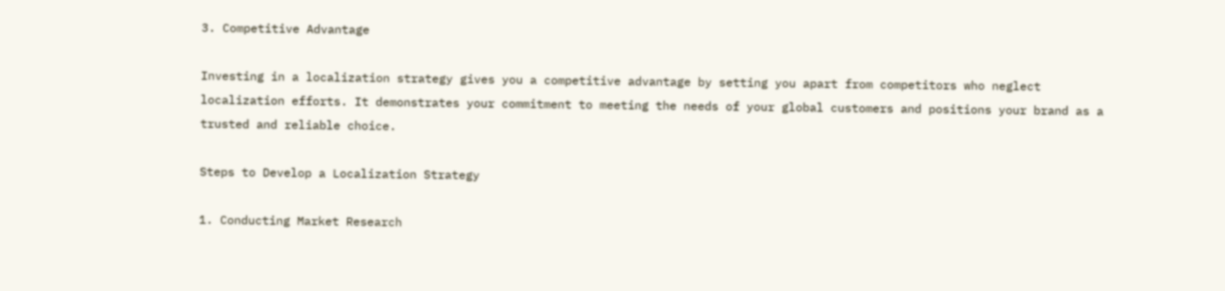3. Competitive Advantage

Investing in a localization strategy gives you a competitive advantage by setting you apart from competitors who neglect localization efforts. It demonstrates your commitment to meeting the needs of your global customers and positions your brand as a trusted and reliable choice.

Steps to Develop a Localization Strategy

1. Conducting Market Research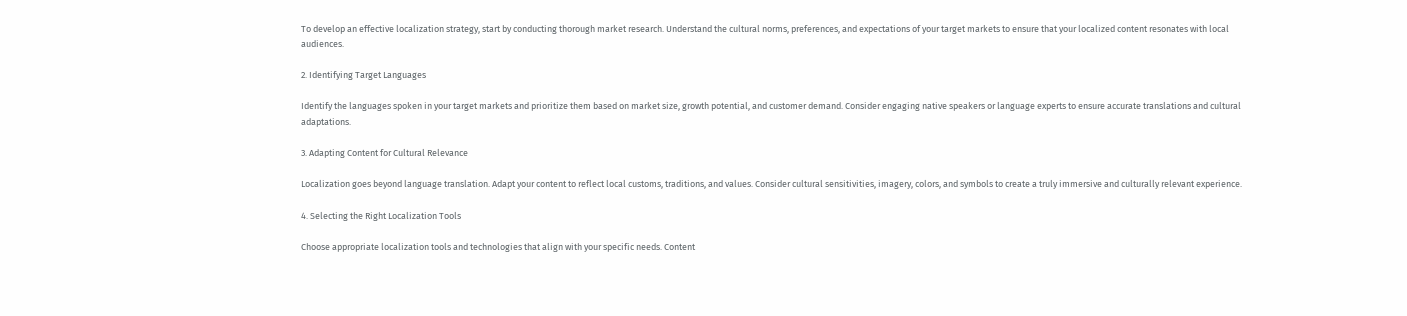To develop an effective localization strategy, start by conducting thorough market research. Understand the cultural norms, preferences, and expectations of your target markets to ensure that your localized content resonates with local audiences.

2. Identifying Target Languages

Identify the languages spoken in your target markets and prioritize them based on market size, growth potential, and customer demand. Consider engaging native speakers or language experts to ensure accurate translations and cultural adaptations.

3. Adapting Content for Cultural Relevance

Localization goes beyond language translation. Adapt your content to reflect local customs, traditions, and values. Consider cultural sensitivities, imagery, colors, and symbols to create a truly immersive and culturally relevant experience.

4. Selecting the Right Localization Tools

Choose appropriate localization tools and technologies that align with your specific needs. Content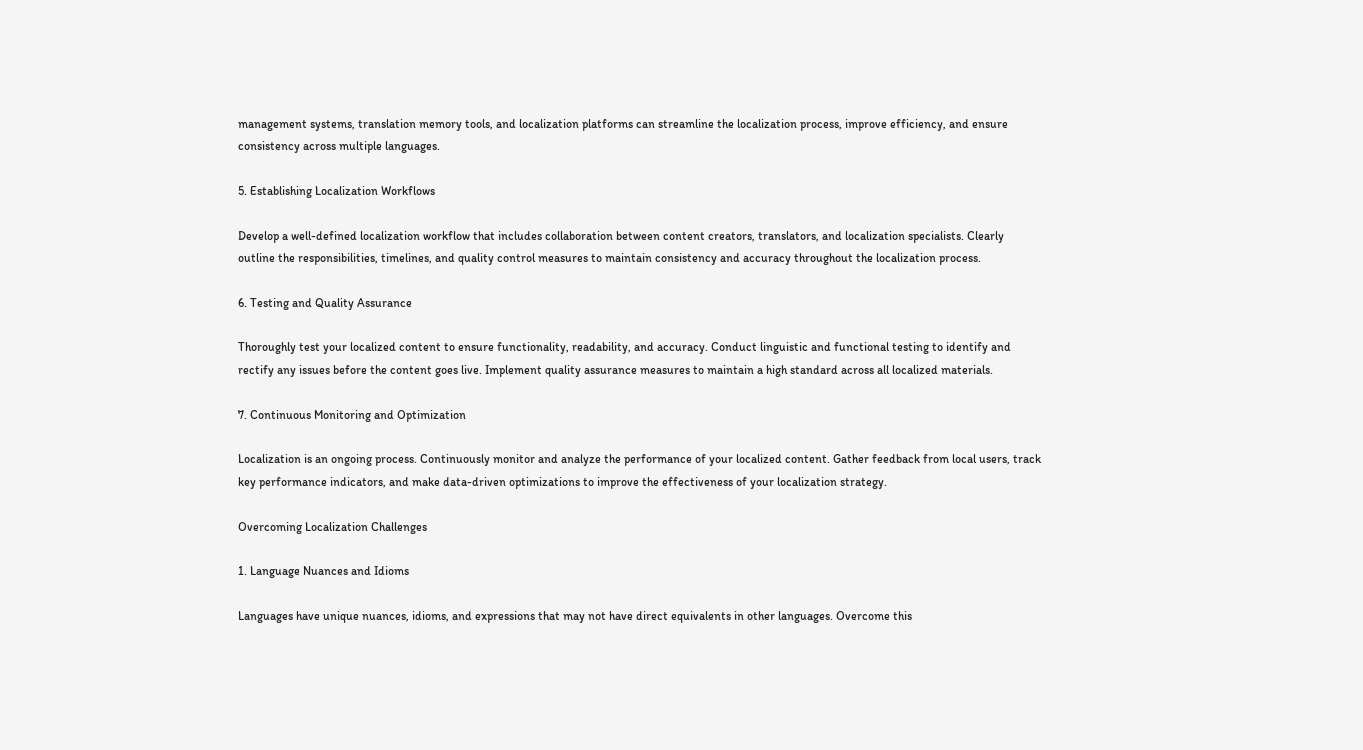management systems, translation memory tools, and localization platforms can streamline the localization process, improve efficiency, and ensure consistency across multiple languages.

5. Establishing Localization Workflows

Develop a well-defined localization workflow that includes collaboration between content creators, translators, and localization specialists. Clearly outline the responsibilities, timelines, and quality control measures to maintain consistency and accuracy throughout the localization process.

6. Testing and Quality Assurance

Thoroughly test your localized content to ensure functionality, readability, and accuracy. Conduct linguistic and functional testing to identify and rectify any issues before the content goes live. Implement quality assurance measures to maintain a high standard across all localized materials.

7. Continuous Monitoring and Optimization

Localization is an ongoing process. Continuously monitor and analyze the performance of your localized content. Gather feedback from local users, track key performance indicators, and make data-driven optimizations to improve the effectiveness of your localization strategy.

Overcoming Localization Challenges

1. Language Nuances and Idioms

Languages have unique nuances, idioms, and expressions that may not have direct equivalents in other languages. Overcome this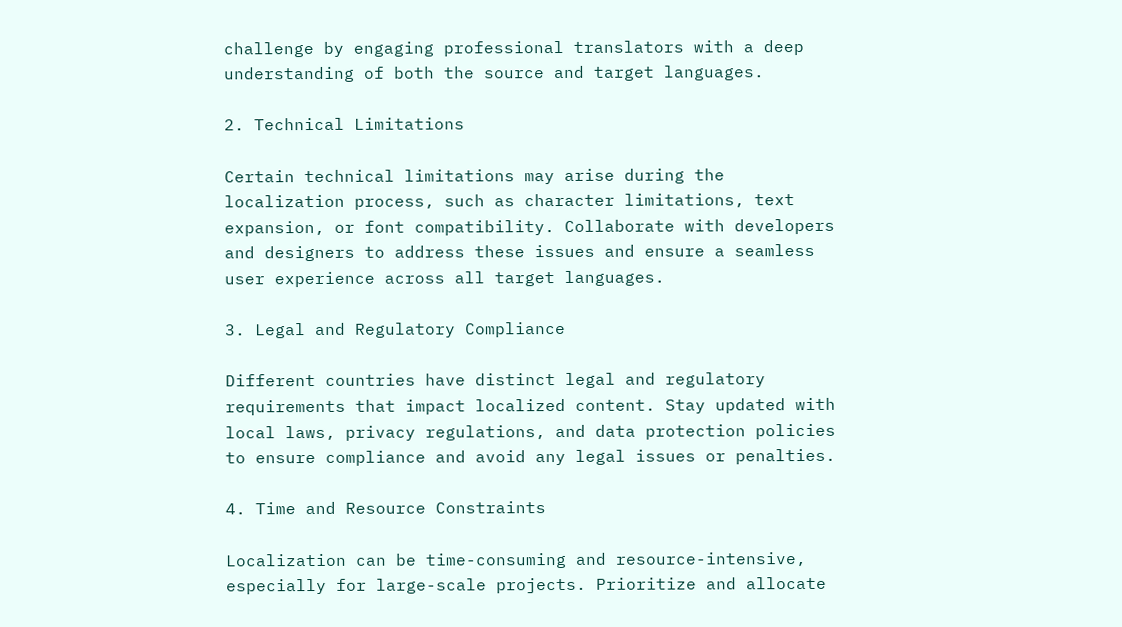challenge by engaging professional translators with a deep understanding of both the source and target languages.

2. Technical Limitations

Certain technical limitations may arise during the localization process, such as character limitations, text expansion, or font compatibility. Collaborate with developers and designers to address these issues and ensure a seamless user experience across all target languages.

3. Legal and Regulatory Compliance

Different countries have distinct legal and regulatory requirements that impact localized content. Stay updated with local laws, privacy regulations, and data protection policies to ensure compliance and avoid any legal issues or penalties.

4. Time and Resource Constraints

Localization can be time-consuming and resource-intensive, especially for large-scale projects. Prioritize and allocate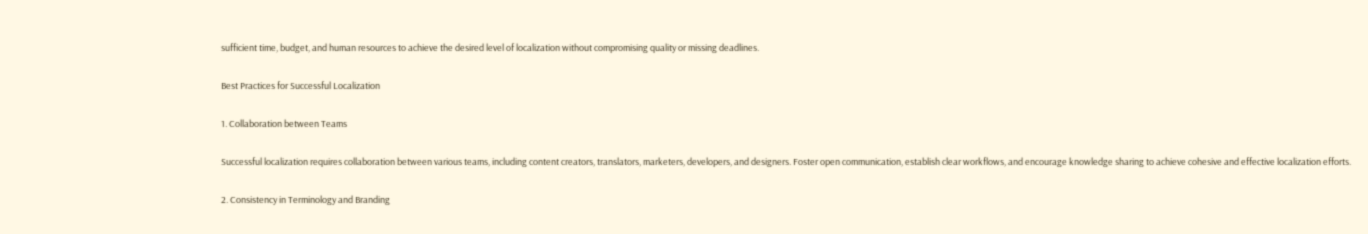sufficient time, budget, and human resources to achieve the desired level of localization without compromising quality or missing deadlines.

Best Practices for Successful Localization

1. Collaboration between Teams

Successful localization requires collaboration between various teams, including content creators, translators, marketers, developers, and designers. Foster open communication, establish clear workflows, and encourage knowledge sharing to achieve cohesive and effective localization efforts.

2. Consistency in Terminology and Branding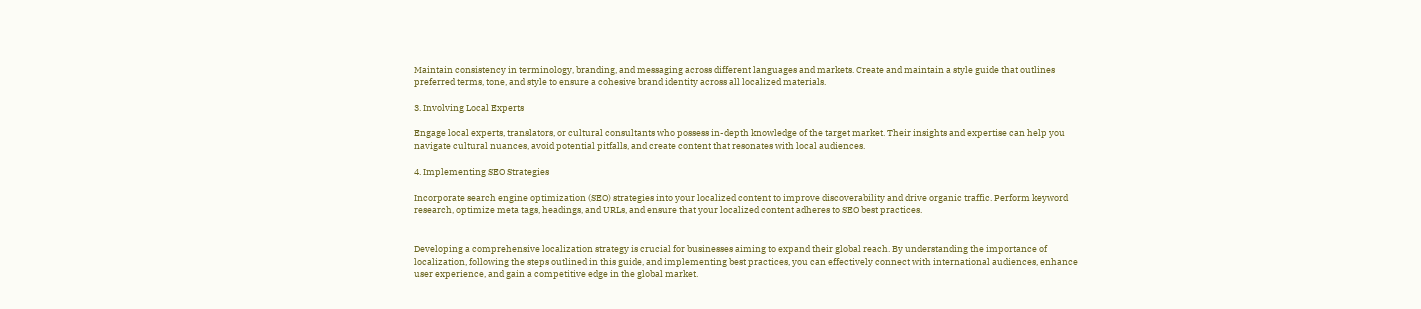Maintain consistency in terminology, branding, and messaging across different languages and markets. Create and maintain a style guide that outlines preferred terms, tone, and style to ensure a cohesive brand identity across all localized materials.

3. Involving Local Experts

Engage local experts, translators, or cultural consultants who possess in-depth knowledge of the target market. Their insights and expertise can help you navigate cultural nuances, avoid potential pitfalls, and create content that resonates with local audiences.

4. Implementing SEO Strategies

Incorporate search engine optimization (SEO) strategies into your localized content to improve discoverability and drive organic traffic. Perform keyword research, optimize meta tags, headings, and URLs, and ensure that your localized content adheres to SEO best practices.


Developing a comprehensive localization strategy is crucial for businesses aiming to expand their global reach. By understanding the importance of localization, following the steps outlined in this guide, and implementing best practices, you can effectively connect with international audiences, enhance user experience, and gain a competitive edge in the global market.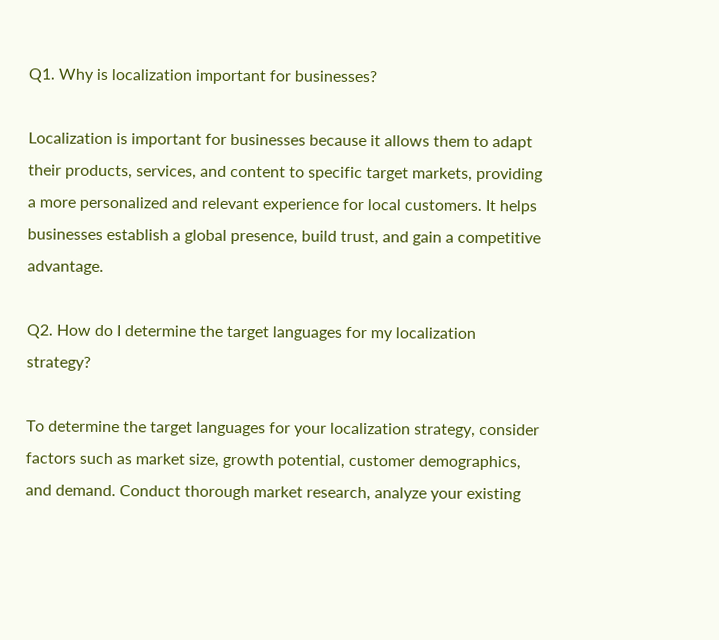Q1. Why is localization important for businesses?

Localization is important for businesses because it allows them to adapt their products, services, and content to specific target markets, providing a more personalized and relevant experience for local customers. It helps businesses establish a global presence, build trust, and gain a competitive advantage.

Q2. How do I determine the target languages for my localization strategy?

To determine the target languages for your localization strategy, consider factors such as market size, growth potential, customer demographics, and demand. Conduct thorough market research, analyze your existing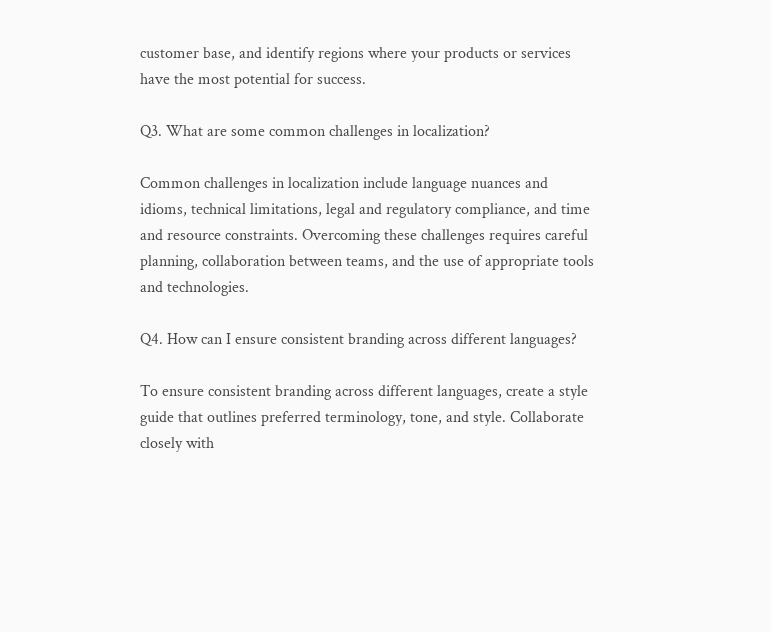customer base, and identify regions where your products or services have the most potential for success.

Q3. What are some common challenges in localization?

Common challenges in localization include language nuances and idioms, technical limitations, legal and regulatory compliance, and time and resource constraints. Overcoming these challenges requires careful planning, collaboration between teams, and the use of appropriate tools and technologies.

Q4. How can I ensure consistent branding across different languages?

To ensure consistent branding across different languages, create a style guide that outlines preferred terminology, tone, and style. Collaborate closely with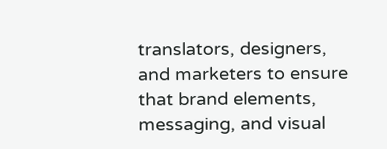translators, designers, and marketers to ensure that brand elements, messaging, and visual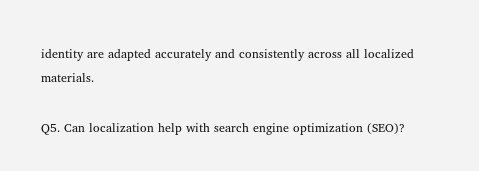identity are adapted accurately and consistently across all localized materials.

Q5. Can localization help with search engine optimization (SEO)?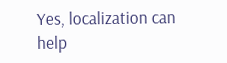Yes, localization can help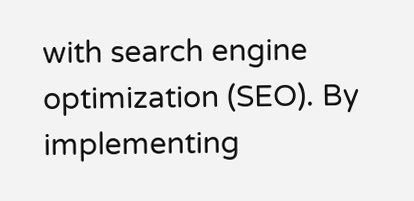with search engine optimization (SEO). By implementing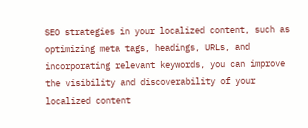SEO strategies in your localized content, such as optimizing meta tags, headings, URLs, and incorporating relevant keywords, you can improve the visibility and discoverability of your localized content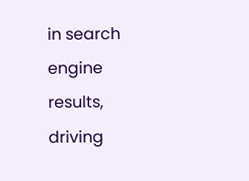in search engine results, driving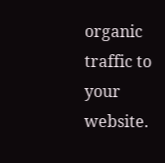organic traffic to your website.